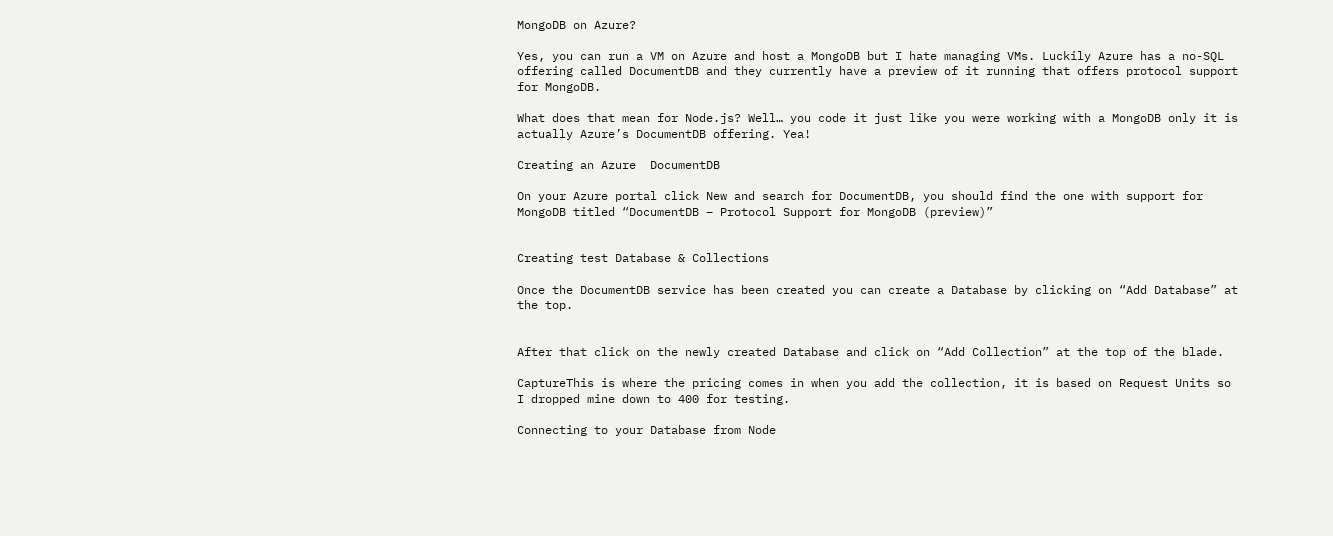MongoDB on Azure?

Yes, you can run a VM on Azure and host a MongoDB but I hate managing VMs. Luckily Azure has a no-SQL offering called DocumentDB and they currently have a preview of it running that offers protocol support for MongoDB.

What does that mean for Node.js? Well… you code it just like you were working with a MongoDB only it is actually Azure’s DocumentDB offering. Yea!

Creating an Azure  DocumentDB

On your Azure portal click New and search for DocumentDB, you should find the one with support for MongoDB titled “DocumentDB – Protocol Support for MongoDB (preview)”


Creating test Database & Collections

Once the DocumentDB service has been created you can create a Database by clicking on “Add Database” at the top.


After that click on the newly created Database and click on “Add Collection” at the top of the blade.

CaptureThis is where the pricing comes in when you add the collection, it is based on Request Units so I dropped mine down to 400 for testing.

Connecting to your Database from Node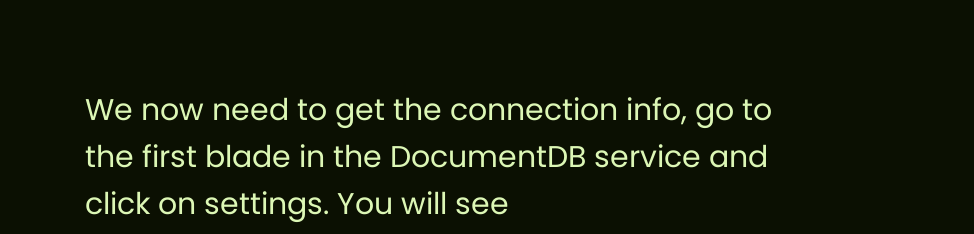We now need to get the connection info, go to the first blade in the DocumentDB service and click on settings. You will see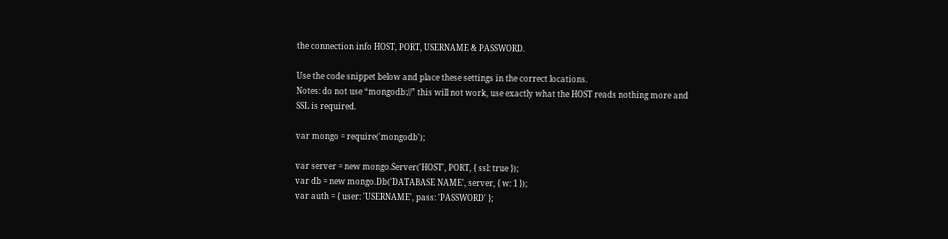the connection info HOST, PORT, USERNAME & PASSWORD.

Use the code snippet below and place these settings in the correct locations.
Notes: do not use “mongodb://” this will not work, use exactly what the HOST reads nothing more and
SSL is required.

var mongo = require('mongodb');

var server = new mongo.Server('HOST', PORT, { ssl: true });
var db = new mongo.Db('DATABASE NAME', server, { w: 1 });
var auth = { user: 'USERNAME', pass: 'PASSWORD' };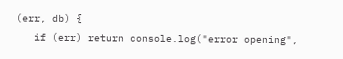(err, db) {
   if (err) return console.log("error opening",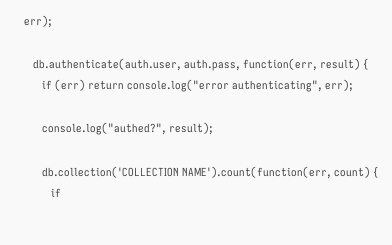err);

   db.authenticate(auth.user, auth.pass, function(err, result) {
      if (err) return console.log("error authenticating", err);

      console.log("authed?", result);

      db.collection('COLLECTION NAME').count(function(err, count) {
         if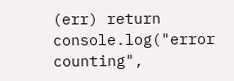(err) return console.log("error counting",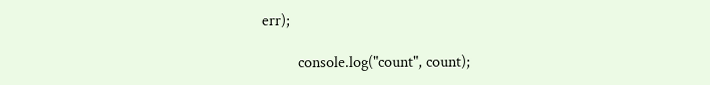err);

         console.log("count", count);